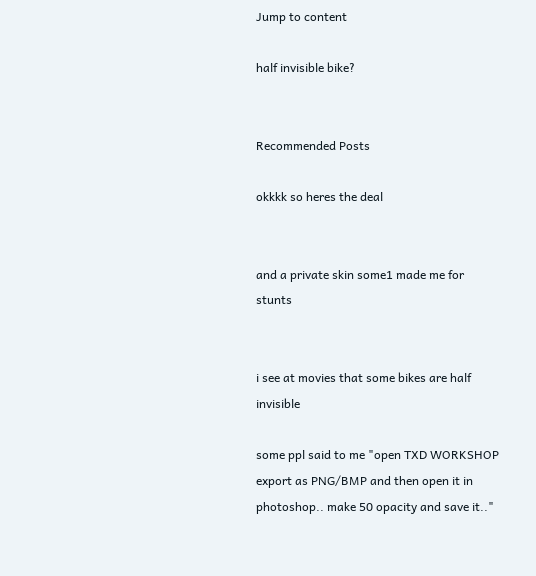Jump to content

half invisible bike?


Recommended Posts

okkkk so heres the deal


and a private skin some1 made me for stunts


i see at movies that some bikes are half invisible

some ppl said to me "open TXD WORKSHOP export as PNG/BMP and then open it in photoshop.. make 50 opacity and save it.."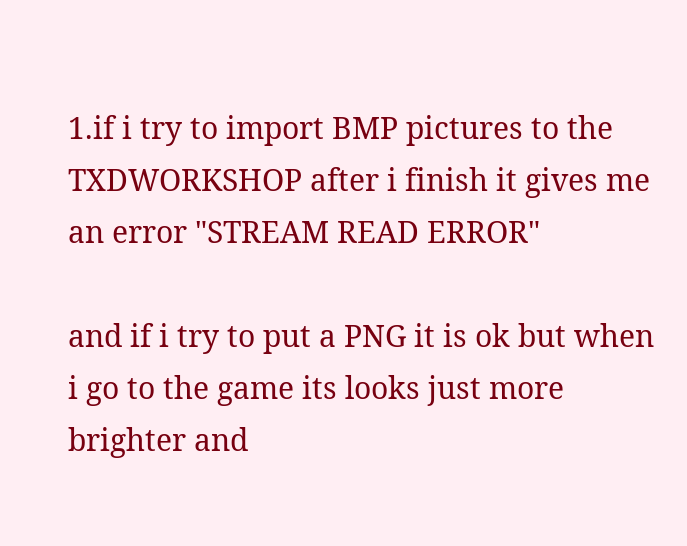1.if i try to import BMP pictures to the TXDWORKSHOP after i finish it gives me an error "STREAM READ ERROR"

and if i try to put a PNG it is ok but when i go to the game its looks just more brighter and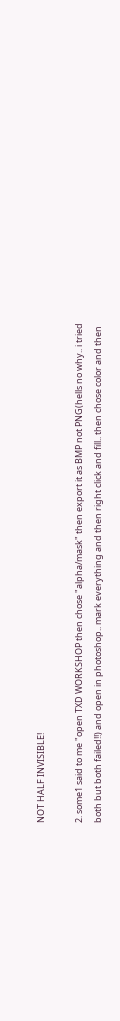NOT HALF INVISIBLE!

2. some1 said to me "open TXD WORKSHOP then chose "alpha/mask" then export it as BMP not PNG(hells no why.. i tried both but both failed!!) and open in photoshop.. mark everything and then right click and fill.. then chose color and then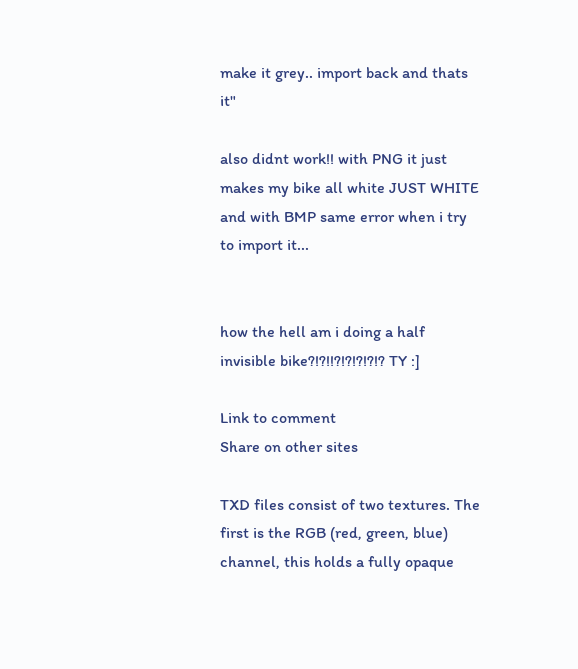make it grey.. import back and thats it"

also didnt work!! with PNG it just makes my bike all white JUST WHITE and with BMP same error when i try to import it...


how the hell am i doing a half invisible bike?!?!!?!?!?!?!? TY :]

Link to comment
Share on other sites

TXD files consist of two textures. The first is the RGB (red, green, blue) channel, this holds a fully opaque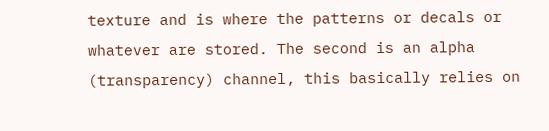texture and is where the patterns or decals or whatever are stored. The second is an alpha (transparency) channel, this basically relies on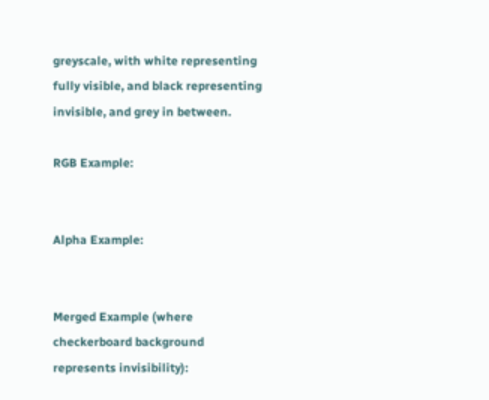greyscale, with white representing fully visible, and black representing invisible, and grey in between.

RGB Example:


Alpha Example:


Merged Example (where checkerboard background represents invisibility):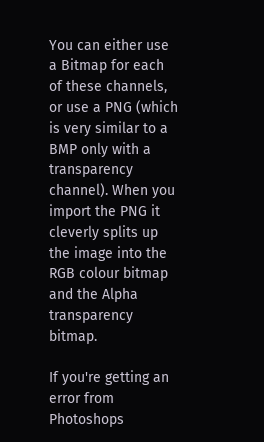You can either use a Bitmap for each of these channels, or use a PNG (which is very similar to a BMP only with a transparency channel). When you import the PNG it cleverly splits up the image into the RGB colour bitmap and the Alpha transparency bitmap.

If you're getting an error from Photoshops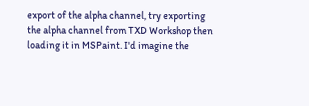export of the alpha channel, try exporting the alpha channel from TXD Workshop then loading it in MSPaint. I'd imagine the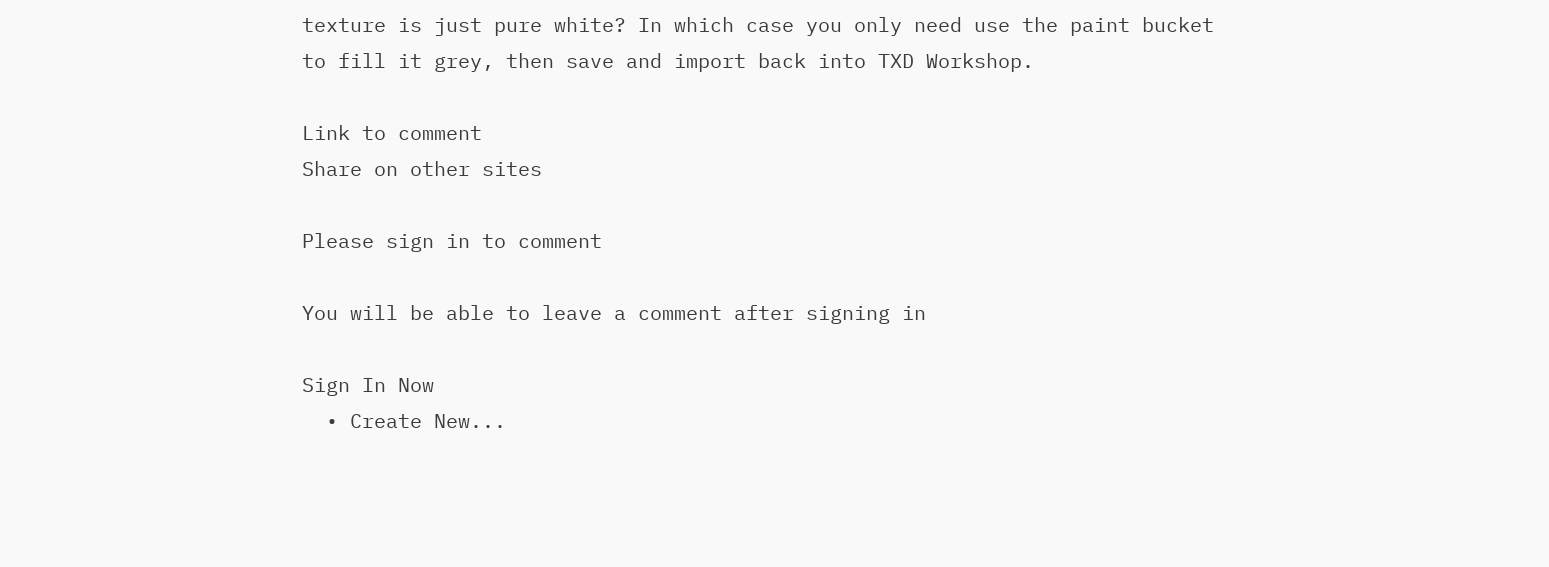texture is just pure white? In which case you only need use the paint bucket to fill it grey, then save and import back into TXD Workshop.

Link to comment
Share on other sites

Please sign in to comment

You will be able to leave a comment after signing in

Sign In Now
  • Create New...